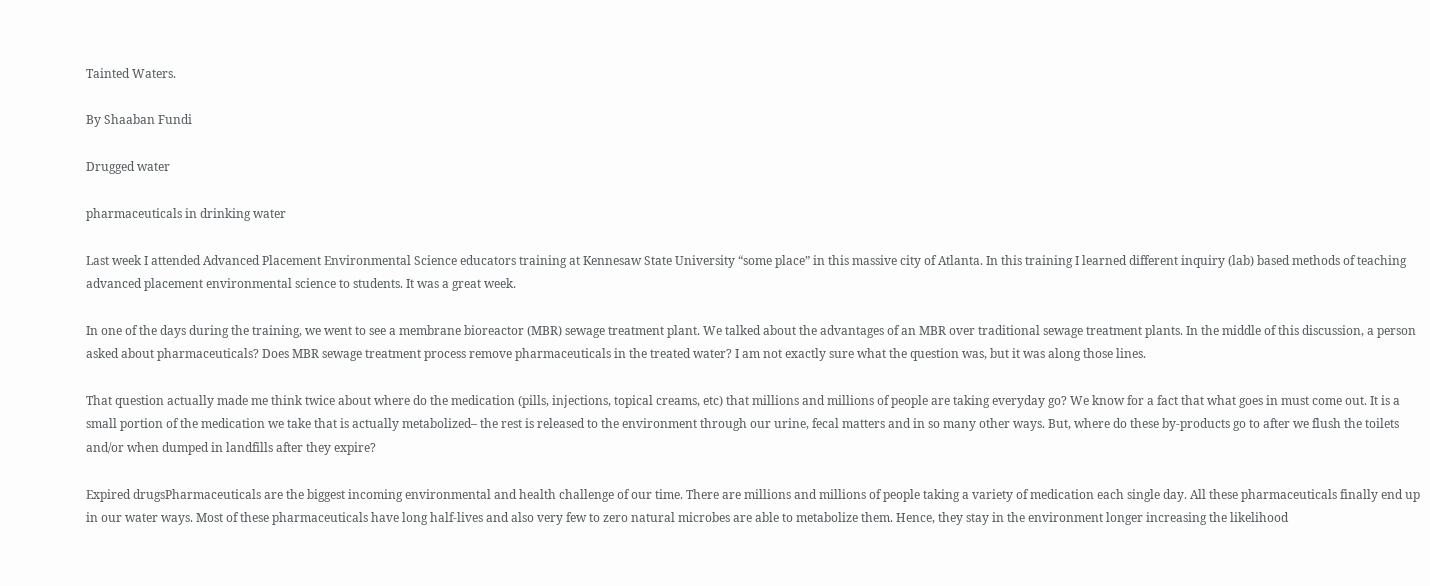Tainted Waters.

By Shaaban Fundi

Drugged water

pharmaceuticals in drinking water

Last week I attended Advanced Placement Environmental Science educators training at Kennesaw State University “some place” in this massive city of Atlanta. In this training I learned different inquiry (lab) based methods of teaching advanced placement environmental science to students. It was a great week.

In one of the days during the training, we went to see a membrane bioreactor (MBR) sewage treatment plant. We talked about the advantages of an MBR over traditional sewage treatment plants. In the middle of this discussion, a person asked about pharmaceuticals? Does MBR sewage treatment process remove pharmaceuticals in the treated water? I am not exactly sure what the question was, but it was along those lines.

That question actually made me think twice about where do the medication (pills, injections, topical creams, etc) that millions and millions of people are taking everyday go? We know for a fact that what goes in must come out. It is a small portion of the medication we take that is actually metabolized– the rest is released to the environment through our urine, fecal matters and in so many other ways. But, where do these by-products go to after we flush the toilets and/or when dumped in landfills after they expire?

Expired drugsPharmaceuticals are the biggest incoming environmental and health challenge of our time. There are millions and millions of people taking a variety of medication each single day. All these pharmaceuticals finally end up in our water ways. Most of these pharmaceuticals have long half-lives and also very few to zero natural microbes are able to metabolize them. Hence, they stay in the environment longer increasing the likelihood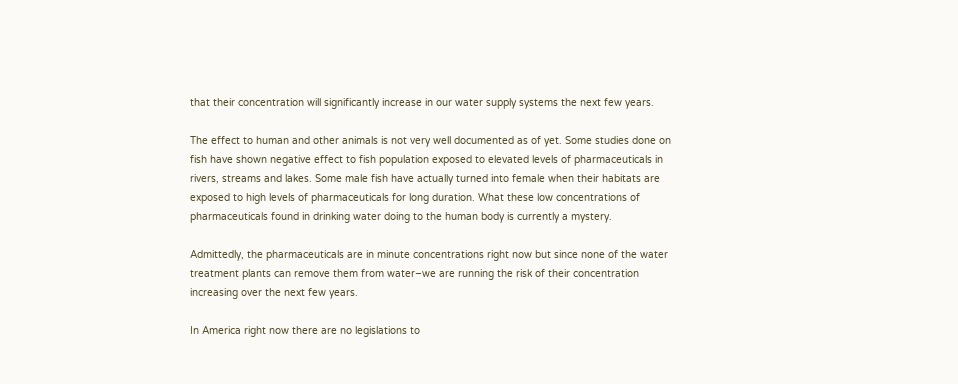that their concentration will significantly increase in our water supply systems the next few years.

The effect to human and other animals is not very well documented as of yet. Some studies done on fish have shown negative effect to fish population exposed to elevated levels of pharmaceuticals in rivers, streams and lakes. Some male fish have actually turned into female when their habitats are exposed to high levels of pharmaceuticals for long duration. What these low concentrations of pharmaceuticals found in drinking water doing to the human body is currently a mystery.

Admittedly, the pharmaceuticals are in minute concentrations right now but since none of the water treatment plants can remove them from water–we are running the risk of their concentration increasing over the next few years.

In America right now there are no legislations to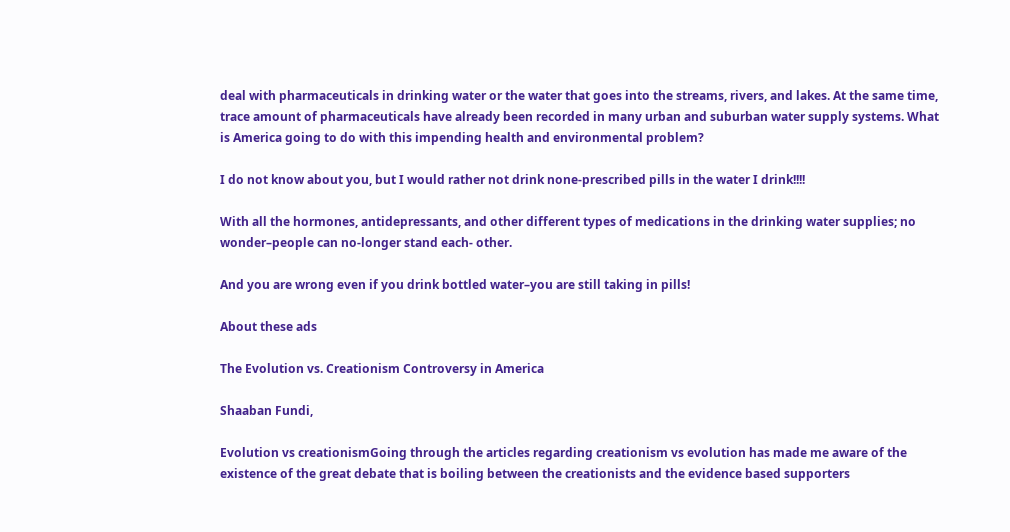deal with pharmaceuticals in drinking water or the water that goes into the streams, rivers, and lakes. At the same time, trace amount of pharmaceuticals have already been recorded in many urban and suburban water supply systems. What is America going to do with this impending health and environmental problem?

I do not know about you, but I would rather not drink none-prescribed pills in the water I drink!!!!

With all the hormones, antidepressants, and other different types of medications in the drinking water supplies; no wonder–people can no-longer stand each- other.

And you are wrong even if you drink bottled water–you are still taking in pills!

About these ads

The Evolution vs. Creationism Controversy in America

Shaaban Fundi,

Evolution vs creationismGoing through the articles regarding creationism vs evolution has made me aware of the existence of the great debate that is boiling between the creationists and the evidence based supporters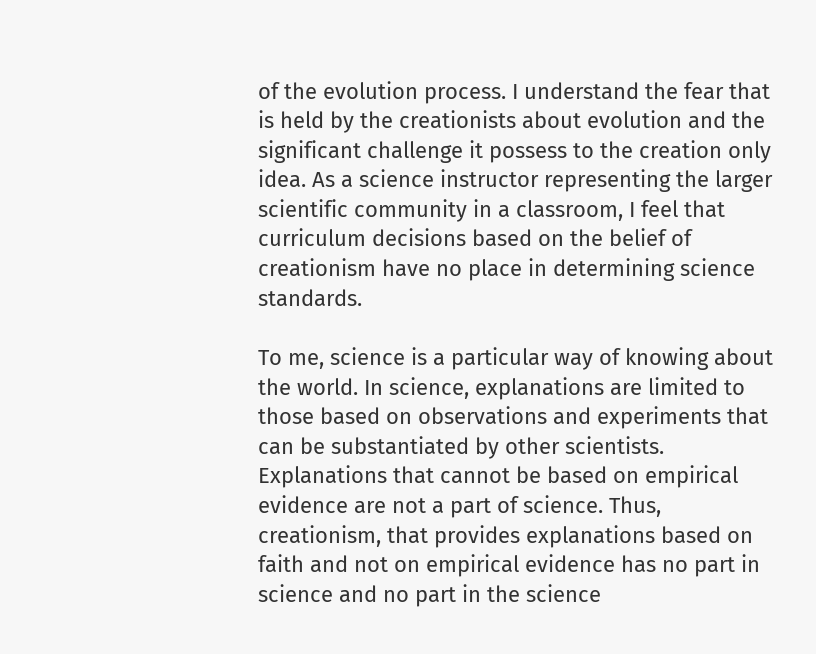of the evolution process. I understand the fear that is held by the creationists about evolution and the significant challenge it possess to the creation only idea. As a science instructor representing the larger scientific community in a classroom, I feel that curriculum decisions based on the belief of creationism have no place in determining science standards.

To me, science is a particular way of knowing about the world. In science, explanations are limited to those based on observations and experiments that can be substantiated by other scientists. Explanations that cannot be based on empirical evidence are not a part of science. Thus, creationism, that provides explanations based on faith and not on empirical evidence has no part in science and no part in the science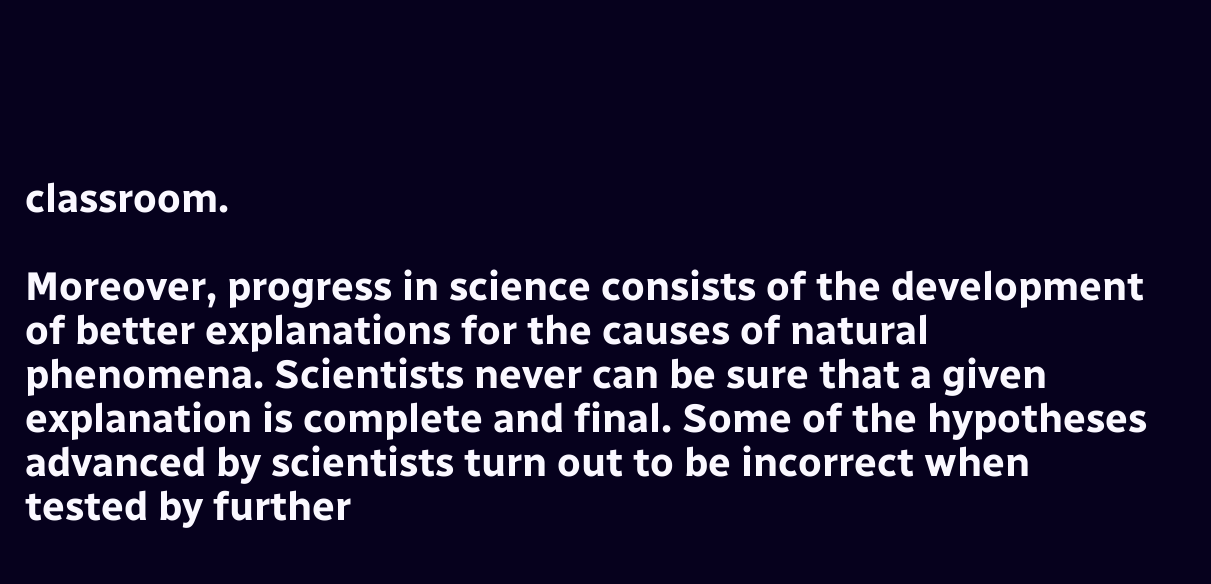classroom.

Moreover, progress in science consists of the development of better explanations for the causes of natural phenomena. Scientists never can be sure that a given explanation is complete and final. Some of the hypotheses advanced by scientists turn out to be incorrect when tested by further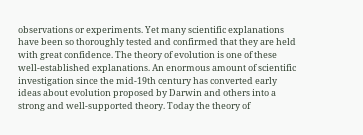observations or experiments. Yet many scientific explanations have been so thoroughly tested and confirmed that they are held with great confidence. The theory of evolution is one of these well-established explanations. An enormous amount of scientific investigation since the mid-19th century has converted early ideas about evolution proposed by Darwin and others into a strong and well-supported theory. Today the theory of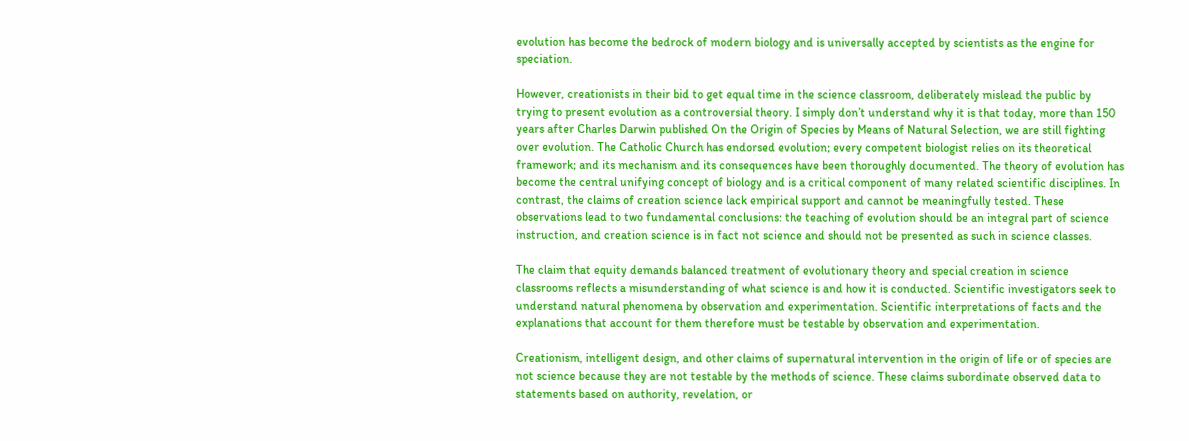evolution has become the bedrock of modern biology and is universally accepted by scientists as the engine for speciation.

However, creationists in their bid to get equal time in the science classroom, deliberately mislead the public by trying to present evolution as a controversial theory. I simply don’t understand why it is that today, more than 150 years after Charles Darwin published On the Origin of Species by Means of Natural Selection, we are still fighting over evolution. The Catholic Church has endorsed evolution; every competent biologist relies on its theoretical framework; and its mechanism and its consequences have been thoroughly documented. The theory of evolution has become the central unifying concept of biology and is a critical component of many related scientific disciplines. In contrast, the claims of creation science lack empirical support and cannot be meaningfully tested. These observations lead to two fundamental conclusions: the teaching of evolution should be an integral part of science instruction, and creation science is in fact not science and should not be presented as such in science classes.

The claim that equity demands balanced treatment of evolutionary theory and special creation in science classrooms reflects a misunderstanding of what science is and how it is conducted. Scientific investigators seek to understand natural phenomena by observation and experimentation. Scientific interpretations of facts and the explanations that account for them therefore must be testable by observation and experimentation.

Creationism, intelligent design, and other claims of supernatural intervention in the origin of life or of species are not science because they are not testable by the methods of science. These claims subordinate observed data to statements based on authority, revelation, or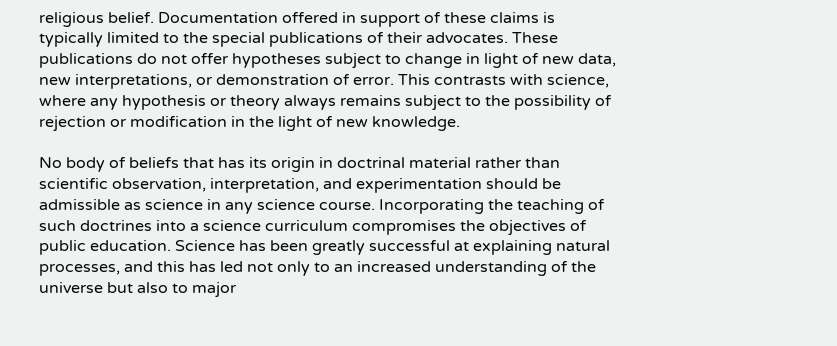religious belief. Documentation offered in support of these claims is typically limited to the special publications of their advocates. These publications do not offer hypotheses subject to change in light of new data, new interpretations, or demonstration of error. This contrasts with science, where any hypothesis or theory always remains subject to the possibility of rejection or modification in the light of new knowledge.

No body of beliefs that has its origin in doctrinal material rather than scientific observation, interpretation, and experimentation should be admissible as science in any science course. Incorporating the teaching of such doctrines into a science curriculum compromises the objectives of public education. Science has been greatly successful at explaining natural processes, and this has led not only to an increased understanding of the universe but also to major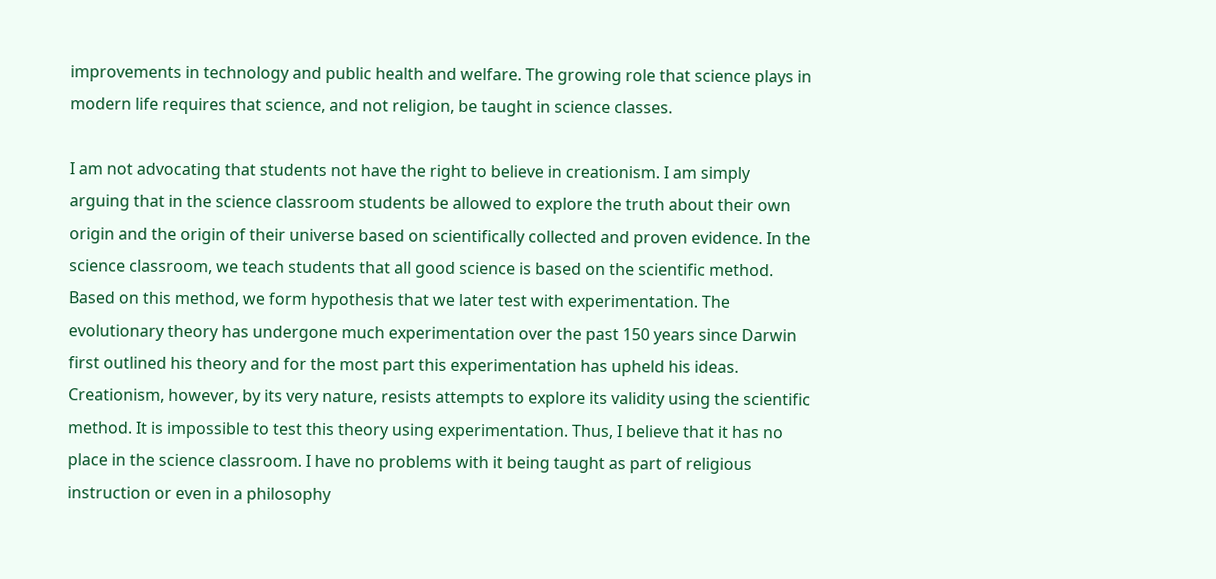improvements in technology and public health and welfare. The growing role that science plays in modern life requires that science, and not religion, be taught in science classes.

I am not advocating that students not have the right to believe in creationism. I am simply arguing that in the science classroom students be allowed to explore the truth about their own origin and the origin of their universe based on scientifically collected and proven evidence. In the science classroom, we teach students that all good science is based on the scientific method. Based on this method, we form hypothesis that we later test with experimentation. The evolutionary theory has undergone much experimentation over the past 150 years since Darwin first outlined his theory and for the most part this experimentation has upheld his ideas. Creationism, however, by its very nature, resists attempts to explore its validity using the scientific method. It is impossible to test this theory using experimentation. Thus, I believe that it has no place in the science classroom. I have no problems with it being taught as part of religious instruction or even in a philosophy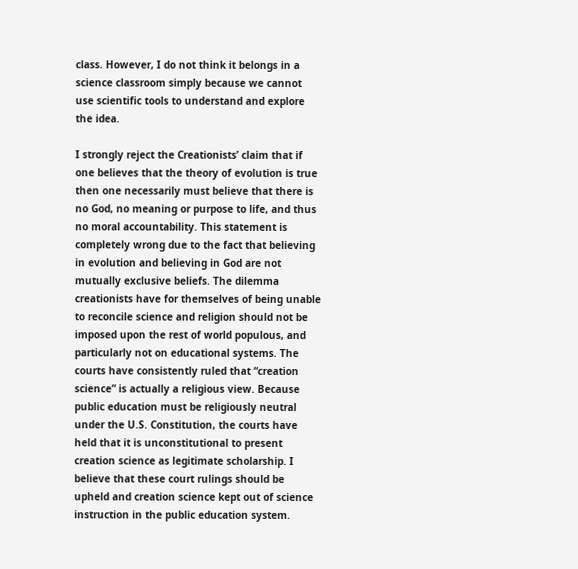class. However, I do not think it belongs in a science classroom simply because we cannot use scientific tools to understand and explore the idea.

I strongly reject the Creationists’ claim that if one believes that the theory of evolution is true then one necessarily must believe that there is no God, no meaning or purpose to life, and thus no moral accountability. This statement is completely wrong due to the fact that believing in evolution and believing in God are not mutually exclusive beliefs. The dilemma creationists have for themselves of being unable to reconcile science and religion should not be imposed upon the rest of world populous, and particularly not on educational systems. The courts have consistently ruled that “creation science” is actually a religious view. Because public education must be religiously neutral under the U.S. Constitution, the courts have held that it is unconstitutional to present creation science as legitimate scholarship. I believe that these court rulings should be upheld and creation science kept out of science instruction in the public education system.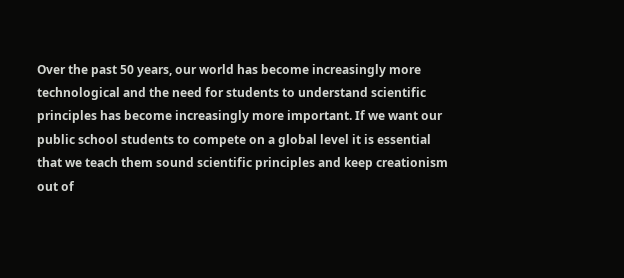Over the past 50 years, our world has become increasingly more technological and the need for students to understand scientific principles has become increasingly more important. If we want our public school students to compete on a global level it is essential that we teach them sound scientific principles and keep creationism out of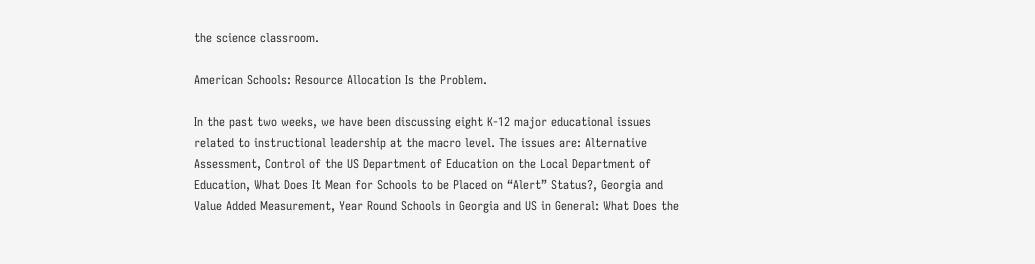the science classroom.

American Schools: Resource Allocation Is the Problem.

In the past two weeks, we have been discussing eight K-12 major educational issues related to instructional leadership at the macro level. The issues are: Alternative Assessment, Control of the US Department of Education on the Local Department of Education, What Does It Mean for Schools to be Placed on “Alert” Status?, Georgia and Value Added Measurement, Year Round Schools in Georgia and US in General: What Does the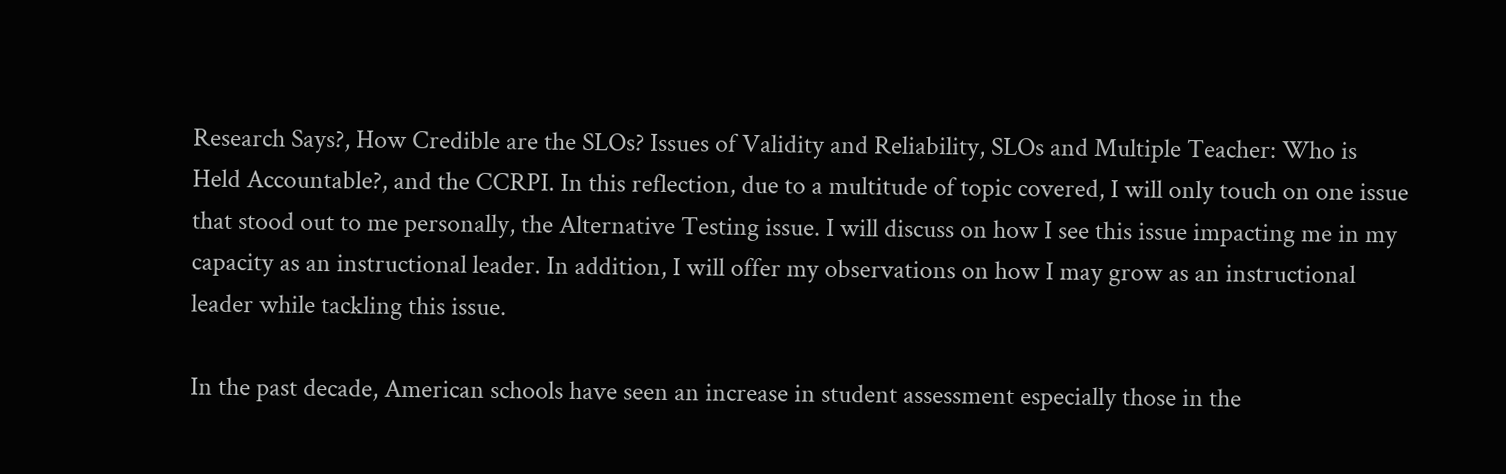Research Says?, How Credible are the SLOs? Issues of Validity and Reliability, SLOs and Multiple Teacher: Who is Held Accountable?, and the CCRPI. In this reflection, due to a multitude of topic covered, I will only touch on one issue that stood out to me personally, the Alternative Testing issue. I will discuss on how I see this issue impacting me in my capacity as an instructional leader. In addition, I will offer my observations on how I may grow as an instructional leader while tackling this issue.

In the past decade, American schools have seen an increase in student assessment especially those in the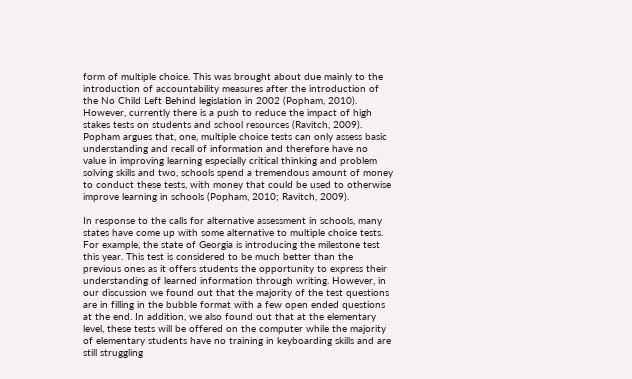form of multiple choice. This was brought about due mainly to the introduction of accountability measures after the introduction of the No Child Left Behind legislation in 2002 (Popham, 2010). However, currently there is a push to reduce the impact of high stakes tests on students and school resources (Ravitch, 2009).  Popham argues that, one, multiple choice tests can only assess basic understanding and recall of information and therefore have no value in improving learning especially critical thinking and problem solving skills and two, schools spend a tremendous amount of money to conduct these tests, with money that could be used to otherwise improve learning in schools (Popham, 2010; Ravitch, 2009).

In response to the calls for alternative assessment in schools, many states have come up with some alternative to multiple choice tests. For example, the state of Georgia is introducing the milestone test this year. This test is considered to be much better than the previous ones as it offers students the opportunity to express their understanding of learned information through writing. However, in our discussion we found out that the majority of the test questions are in filling in the bubble format with a few open ended questions at the end. In addition, we also found out that at the elementary level, these tests will be offered on the computer while the majority of elementary students have no training in keyboarding skills and are still struggling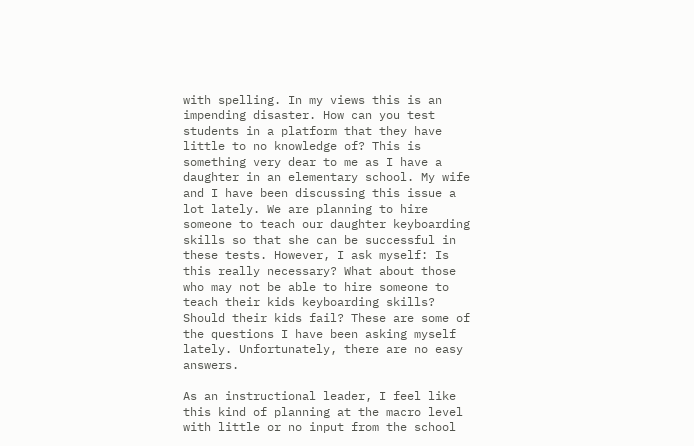with spelling. In my views this is an impending disaster. How can you test students in a platform that they have little to no knowledge of? This is something very dear to me as I have a daughter in an elementary school. My wife and I have been discussing this issue a lot lately. We are planning to hire someone to teach our daughter keyboarding skills so that she can be successful in these tests. However, I ask myself: Is this really necessary? What about those who may not be able to hire someone to teach their kids keyboarding skills? Should their kids fail? These are some of the questions I have been asking myself lately. Unfortunately, there are no easy answers.

As an instructional leader, I feel like this kind of planning at the macro level with little or no input from the school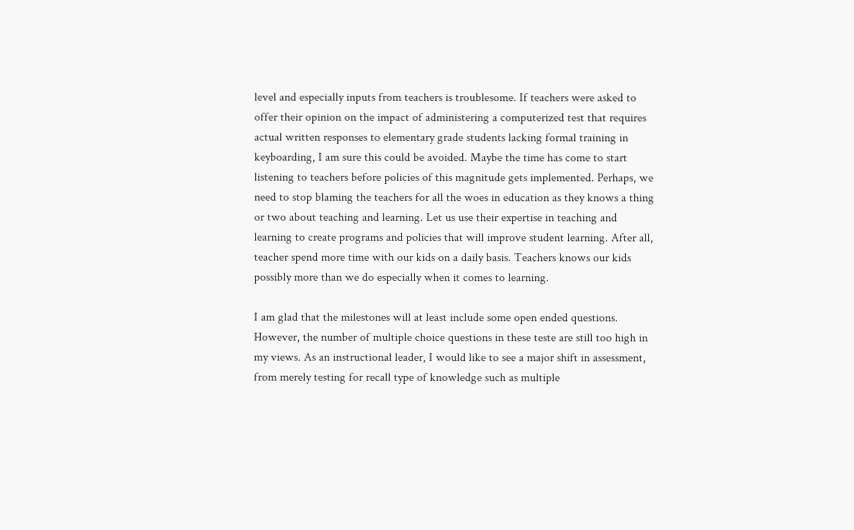level and especially inputs from teachers is troublesome. If teachers were asked to offer their opinion on the impact of administering a computerized test that requires actual written responses to elementary grade students lacking formal training in keyboarding, I am sure this could be avoided. Maybe the time has come to start listening to teachers before policies of this magnitude gets implemented. Perhaps, we need to stop blaming the teachers for all the woes in education as they knows a thing or two about teaching and learning. Let us use their expertise in teaching and learning to create programs and policies that will improve student learning. After all, teacher spend more time with our kids on a daily basis. Teachers knows our kids possibly more than we do especially when it comes to learning.

I am glad that the milestones will at least include some open ended questions. However, the number of multiple choice questions in these teste are still too high in my views. As an instructional leader, I would like to see a major shift in assessment, from merely testing for recall type of knowledge such as multiple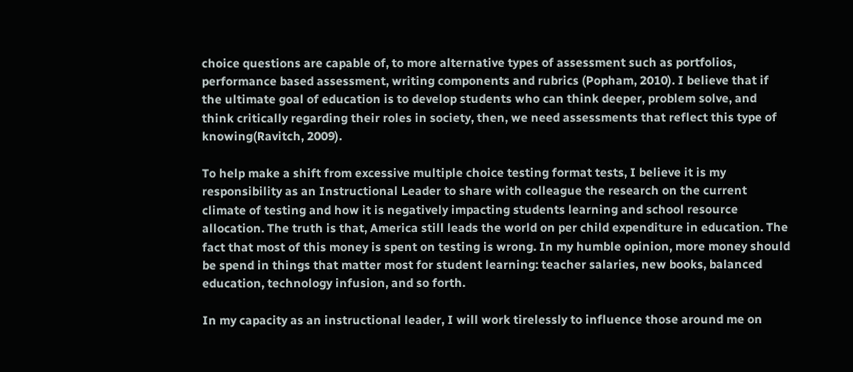choice questions are capable of, to more alternative types of assessment such as portfolios, performance based assessment, writing components and rubrics (Popham, 2010). I believe that if the ultimate goal of education is to develop students who can think deeper, problem solve, and think critically regarding their roles in society, then, we need assessments that reflect this type of knowing(Ravitch, 2009).

To help make a shift from excessive multiple choice testing format tests, I believe it is my responsibility as an Instructional Leader to share with colleague the research on the current climate of testing and how it is negatively impacting students learning and school resource allocation. The truth is that, America still leads the world on per child expenditure in education. The fact that most of this money is spent on testing is wrong. In my humble opinion, more money should be spend in things that matter most for student learning: teacher salaries, new books, balanced education, technology infusion, and so forth.

In my capacity as an instructional leader, I will work tirelessly to influence those around me on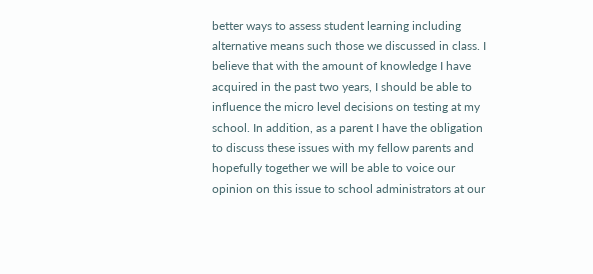better ways to assess student learning including alternative means such those we discussed in class. I believe that with the amount of knowledge I have acquired in the past two years, I should be able to influence the micro level decisions on testing at my school. In addition, as a parent I have the obligation to discuss these issues with my fellow parents and hopefully together we will be able to voice our opinion on this issue to school administrators at our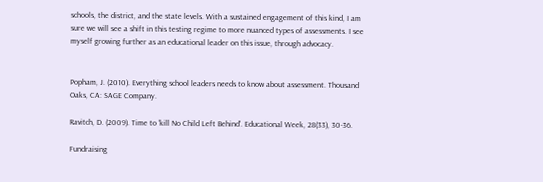schools, the district, and the state levels. With a sustained engagement of this kind, I am sure we will see a shift in this testing regime to more nuanced types of assessments. I see myself growing further as an educational leader on this issue, through advocacy.


Popham, J. (2010). Everything school leaders needs to know about assessment. Thousand Oaks, CA: SAGE Company.

Ravitch, D. (2009). Time to ‘kill No Child Left Behind’. Educational Week, 28(33), 30-36.

Fundraising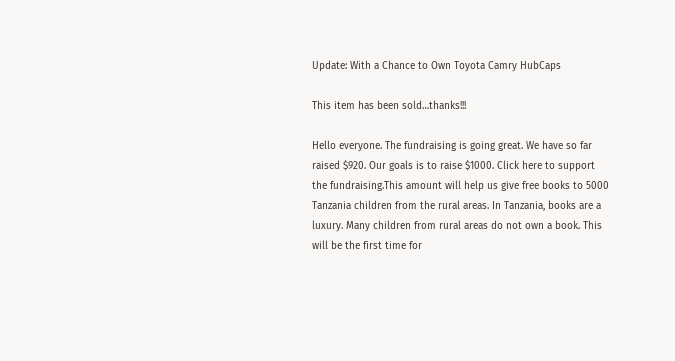Update: With a Chance to Own Toyota Camry HubCaps

This item has been sold…thanks!!!

Hello everyone. The fundraising is going great. We have so far raised $920. Our goals is to raise $1000. Click here to support the fundraising.This amount will help us give free books to 5000 Tanzania children from the rural areas. In Tanzania, books are a luxury. Many children from rural areas do not own a book. This will be the first time for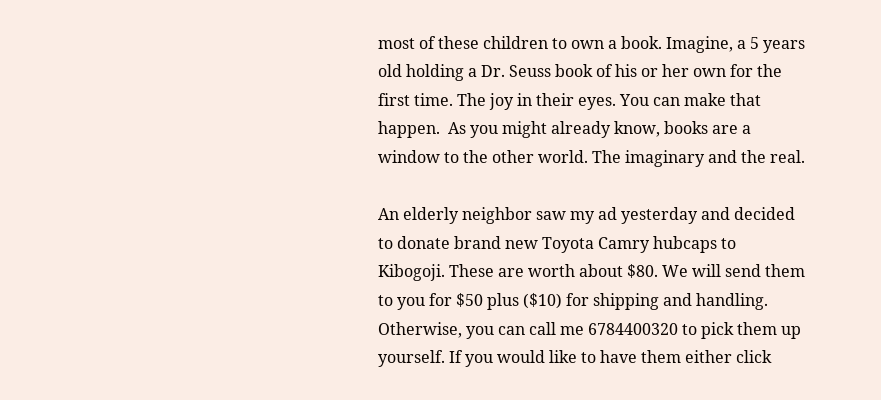most of these children to own a book. Imagine, a 5 years old holding a Dr. Seuss book of his or her own for the first time. The joy in their eyes. You can make that happen.  As you might already know, books are a window to the other world. The imaginary and the real.

An elderly neighbor saw my ad yesterday and decided to donate brand new Toyota Camry hubcaps to Kibogoji. These are worth about $80. We will send them to you for $50 plus ($10) for shipping and handling. Otherwise, you can call me 6784400320 to pick them up yourself. If you would like to have them either click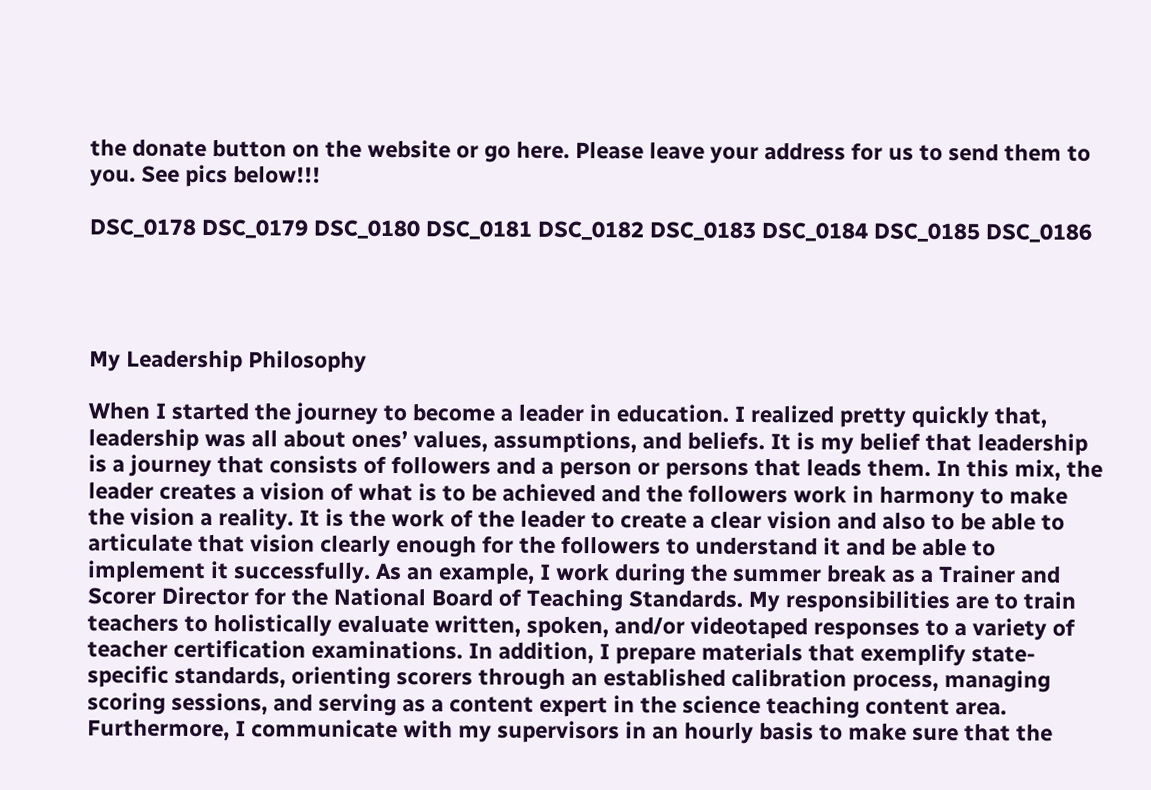the donate button on the website or go here. Please leave your address for us to send them to you. See pics below!!!

DSC_0178 DSC_0179 DSC_0180 DSC_0181 DSC_0182 DSC_0183 DSC_0184 DSC_0185 DSC_0186




My Leadership Philosophy

When I started the journey to become a leader in education. I realized pretty quickly that, leadership was all about ones’ values, assumptions, and beliefs. It is my belief that leadership is a journey that consists of followers and a person or persons that leads them. In this mix, the leader creates a vision of what is to be achieved and the followers work in harmony to make the vision a reality. It is the work of the leader to create a clear vision and also to be able to articulate that vision clearly enough for the followers to understand it and be able to implement it successfully. As an example, I work during the summer break as a Trainer and Scorer Director for the National Board of Teaching Standards. My responsibilities are to train teachers to holistically evaluate written, spoken, and/or videotaped responses to a variety of teacher certification examinations. In addition, I prepare materials that exemplify state-specific standards, orienting scorers through an established calibration process, managing scoring sessions, and serving as a content expert in the science teaching content area. Furthermore, I communicate with my supervisors in an hourly basis to make sure that the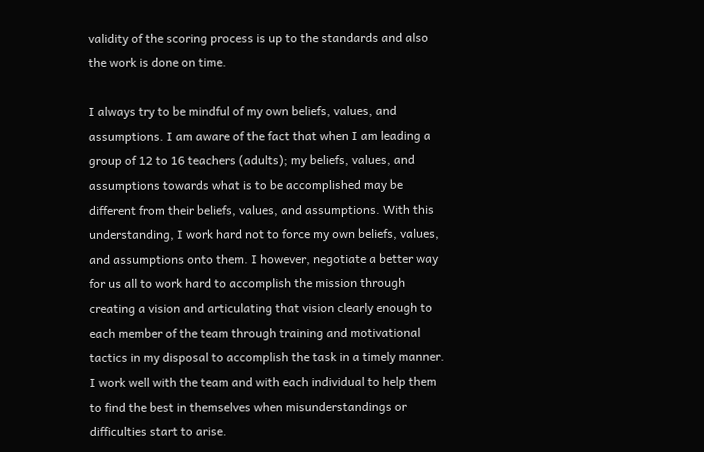validity of the scoring process is up to the standards and also the work is done on time.

I always try to be mindful of my own beliefs, values, and assumptions. I am aware of the fact that when I am leading a group of 12 to 16 teachers (adults); my beliefs, values, and assumptions towards what is to be accomplished may be different from their beliefs, values, and assumptions. With this understanding, I work hard not to force my own beliefs, values, and assumptions onto them. I however, negotiate a better way for us all to work hard to accomplish the mission through creating a vision and articulating that vision clearly enough to each member of the team through training and motivational tactics in my disposal to accomplish the task in a timely manner. I work well with the team and with each individual to help them to find the best in themselves when misunderstandings or difficulties start to arise.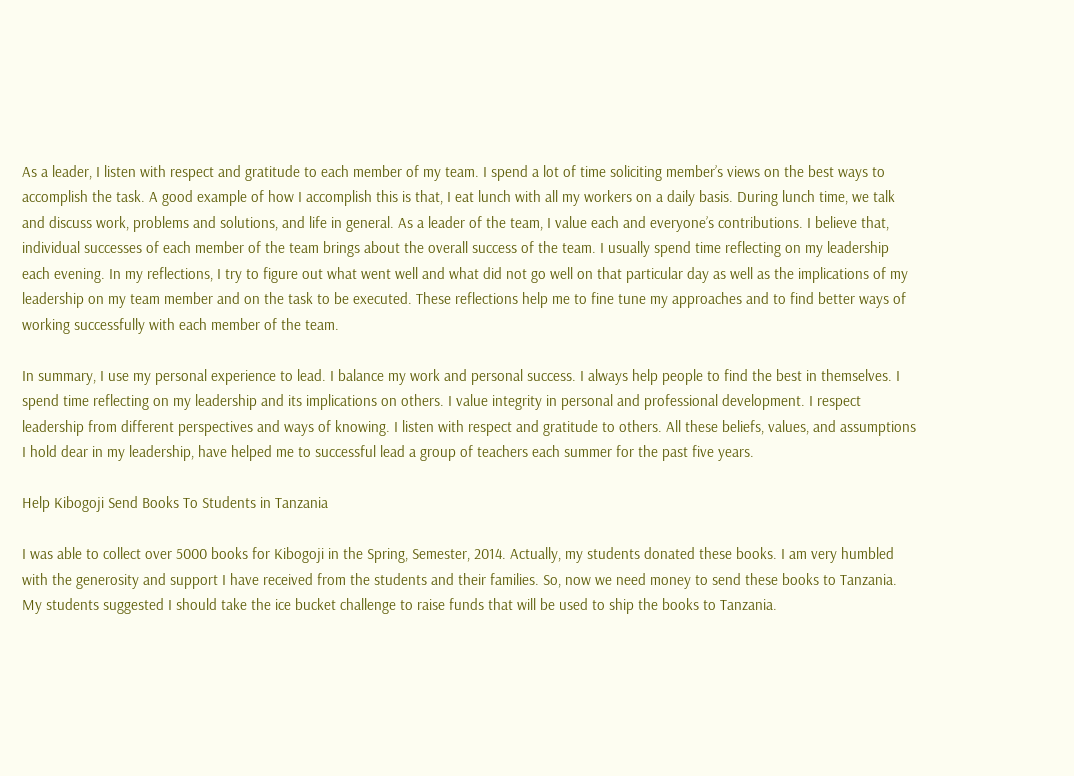As a leader, I listen with respect and gratitude to each member of my team. I spend a lot of time soliciting member’s views on the best ways to accomplish the task. A good example of how I accomplish this is that, I eat lunch with all my workers on a daily basis. During lunch time, we talk and discuss work, problems and solutions, and life in general. As a leader of the team, I value each and everyone’s contributions. I believe that, individual successes of each member of the team brings about the overall success of the team. I usually spend time reflecting on my leadership each evening. In my reflections, I try to figure out what went well and what did not go well on that particular day as well as the implications of my leadership on my team member and on the task to be executed. These reflections help me to fine tune my approaches and to find better ways of working successfully with each member of the team.

In summary, I use my personal experience to lead. I balance my work and personal success. I always help people to find the best in themselves. I spend time reflecting on my leadership and its implications on others. I value integrity in personal and professional development. I respect leadership from different perspectives and ways of knowing. I listen with respect and gratitude to others. All these beliefs, values, and assumptions I hold dear in my leadership, have helped me to successful lead a group of teachers each summer for the past five years.

Help Kibogoji Send Books To Students in Tanzania

I was able to collect over 5000 books for Kibogoji in the Spring, Semester, 2014. Actually, my students donated these books. I am very humbled with the generosity and support I have received from the students and their families. So, now we need money to send these books to Tanzania. My students suggested I should take the ice bucket challenge to raise funds that will be used to ship the books to Tanzania.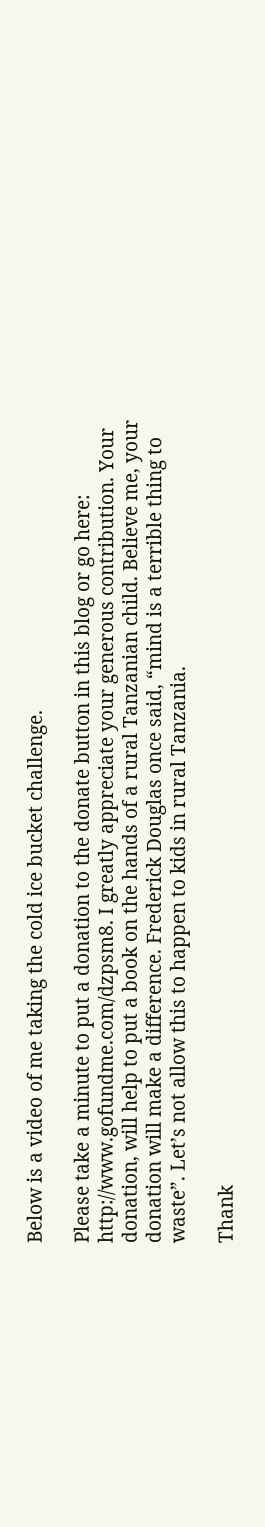Below is a video of me taking the cold ice bucket challenge.

Please take a minute to put a donation to the donate button in this blog or go here: http://www.gofundme.com/dzpsm8. I greatly appreciate your generous contribution. Your donation, will help to put a book on the hands of a rural Tanzanian child. Believe me, your donation will make a difference. Frederick Douglas once said, “mind is a terrible thing to waste”. Let’s not allow this to happen to kids in rural Tanzania.

Thank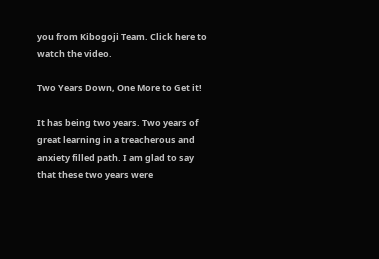you from Kibogoji Team. Click here to watch the video.

Two Years Down, One More to Get it!

It has being two years. Two years of great learning in a treacherous and anxiety filled path. I am glad to say that these two years were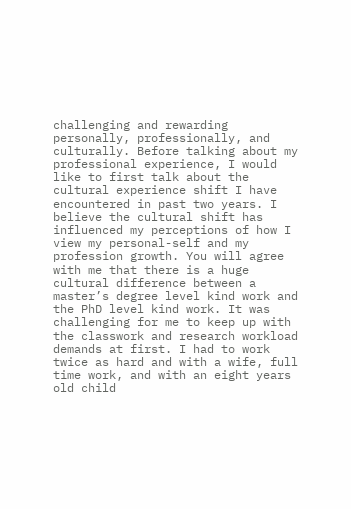challenging and rewarding personally, professionally, and culturally. Before talking about my professional experience, I would like to first talk about the cultural experience shift I have encountered in past two years. I believe the cultural shift has influenced my perceptions of how I view my personal-self and my profession growth. You will agree with me that there is a huge cultural difference between a master’s degree level kind work and the PhD level kind work. It was challenging for me to keep up with the classwork and research workload demands at first. I had to work twice as hard and with a wife, full time work, and with an eight years old child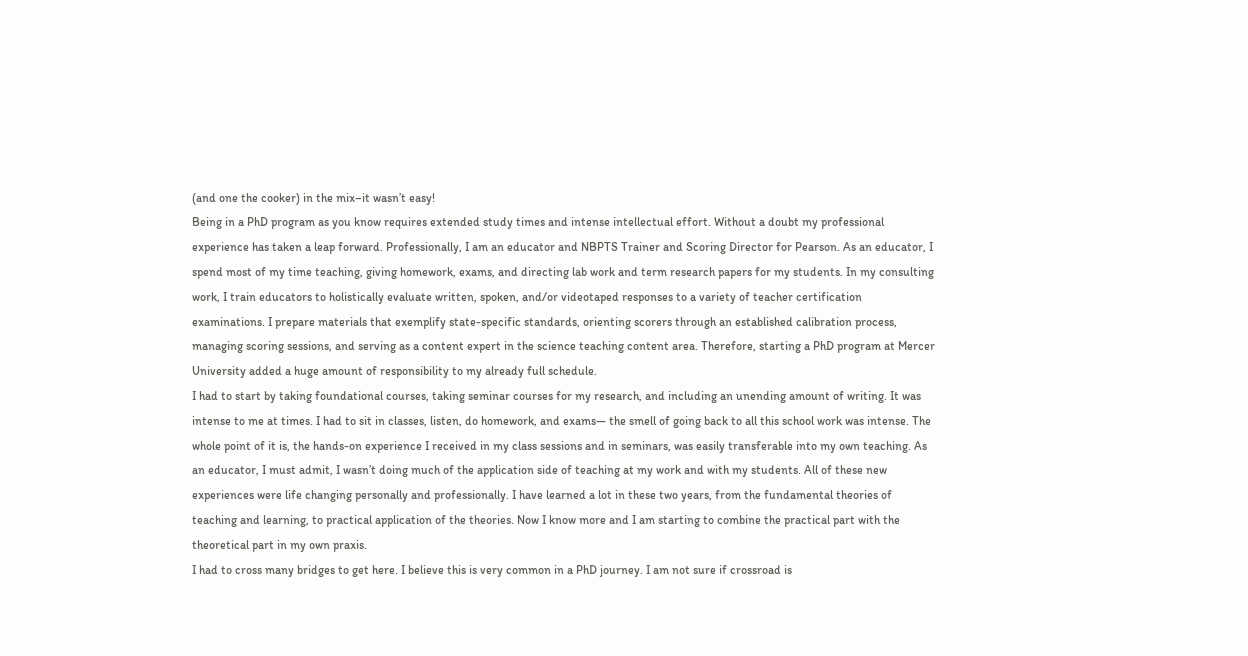(and one the cooker) in the mix–it wasn’t easy!
Being in a PhD program as you know requires extended study times and intense intellectual effort. Without a doubt my professional experience has taken a leap forward. Professionally, I am an educator and NBPTS Trainer and Scoring Director for Pearson. As an educator, I spend most of my time teaching, giving homework, exams, and directing lab work and term research papers for my students. In my consulting work, I train educators to holistically evaluate written, spoken, and/or videotaped responses to a variety of teacher certification examinations. I prepare materials that exemplify state-specific standards, orienting scorers through an established calibration process, managing scoring sessions, and serving as a content expert in the science teaching content area. Therefore, starting a PhD program at Mercer University added a huge amount of responsibility to my already full schedule.
I had to start by taking foundational courses, taking seminar courses for my research, and including an unending amount of writing. It was intense to me at times. I had to sit in classes, listen, do homework, and exams— the smell of going back to all this school work was intense. The whole point of it is, the hands-on experience I received in my class sessions and in seminars, was easily transferable into my own teaching. As an educator, I must admit, I wasn’t doing much of the application side of teaching at my work and with my students. All of these new experiences were life changing personally and professionally. I have learned a lot in these two years, from the fundamental theories of teaching and learning, to practical application of the theories. Now I know more and I am starting to combine the practical part with the theoretical part in my own praxis.
I had to cross many bridges to get here. I believe this is very common in a PhD journey. I am not sure if crossroad is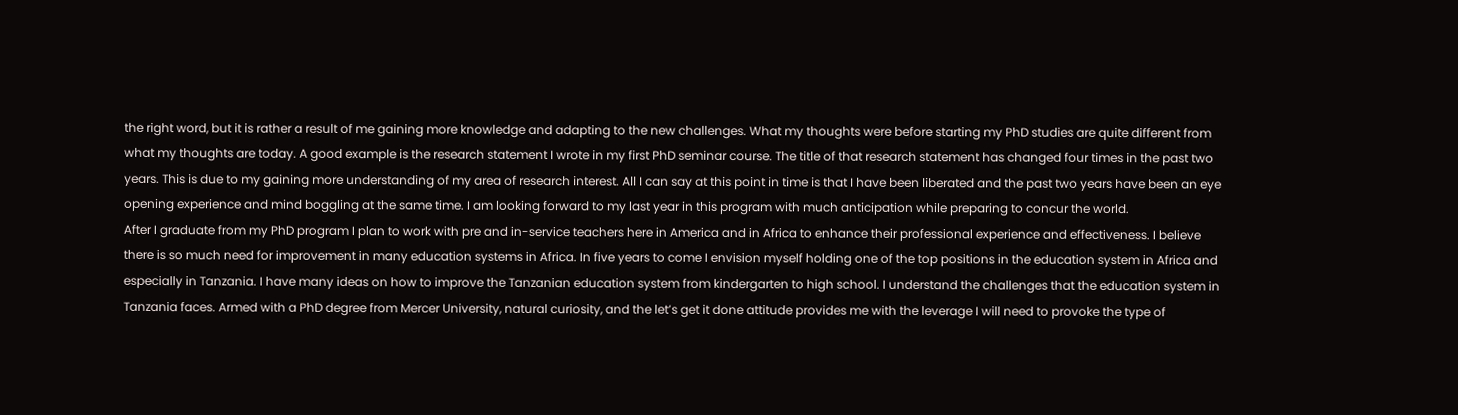the right word, but it is rather a result of me gaining more knowledge and adapting to the new challenges. What my thoughts were before starting my PhD studies are quite different from what my thoughts are today. A good example is the research statement I wrote in my first PhD seminar course. The title of that research statement has changed four times in the past two years. This is due to my gaining more understanding of my area of research interest. All I can say at this point in time is that I have been liberated and the past two years have been an eye opening experience and mind boggling at the same time. I am looking forward to my last year in this program with much anticipation while preparing to concur the world.
After I graduate from my PhD program I plan to work with pre and in-service teachers here in America and in Africa to enhance their professional experience and effectiveness. I believe there is so much need for improvement in many education systems in Africa. In five years to come I envision myself holding one of the top positions in the education system in Africa and especially in Tanzania. I have many ideas on how to improve the Tanzanian education system from kindergarten to high school. I understand the challenges that the education system in Tanzania faces. Armed with a PhD degree from Mercer University, natural curiosity, and the let’s get it done attitude provides me with the leverage I will need to provoke the type of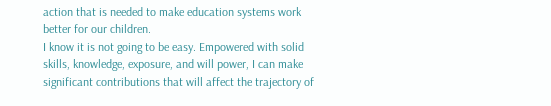action that is needed to make education systems work better for our children.
I know it is not going to be easy. Empowered with solid skills, knowledge, exposure, and will power, I can make significant contributions that will affect the trajectory of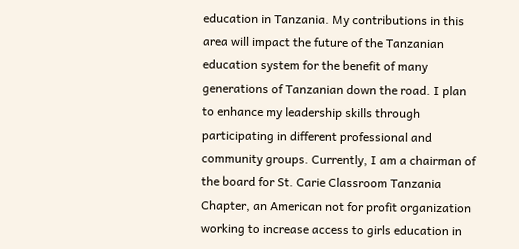education in Tanzania. My contributions in this area will impact the future of the Tanzanian education system for the benefit of many generations of Tanzanian down the road. I plan to enhance my leadership skills through participating in different professional and community groups. Currently, I am a chairman of the board for St. Carie Classroom Tanzania Chapter, an American not for profit organization working to increase access to girls education in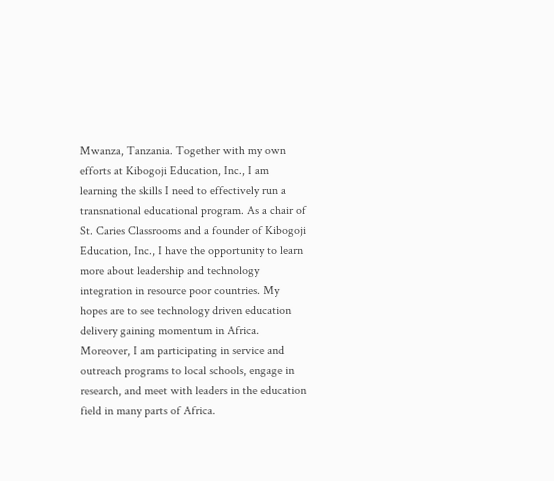Mwanza, Tanzania. Together with my own efforts at Kibogoji Education, Inc., I am learning the skills I need to effectively run a transnational educational program. As a chair of St. Caries Classrooms and a founder of Kibogoji Education, Inc., I have the opportunity to learn more about leadership and technology integration in resource poor countries. My hopes are to see technology driven education delivery gaining momentum in Africa. Moreover, I am participating in service and outreach programs to local schools, engage in research, and meet with leaders in the education field in many parts of Africa.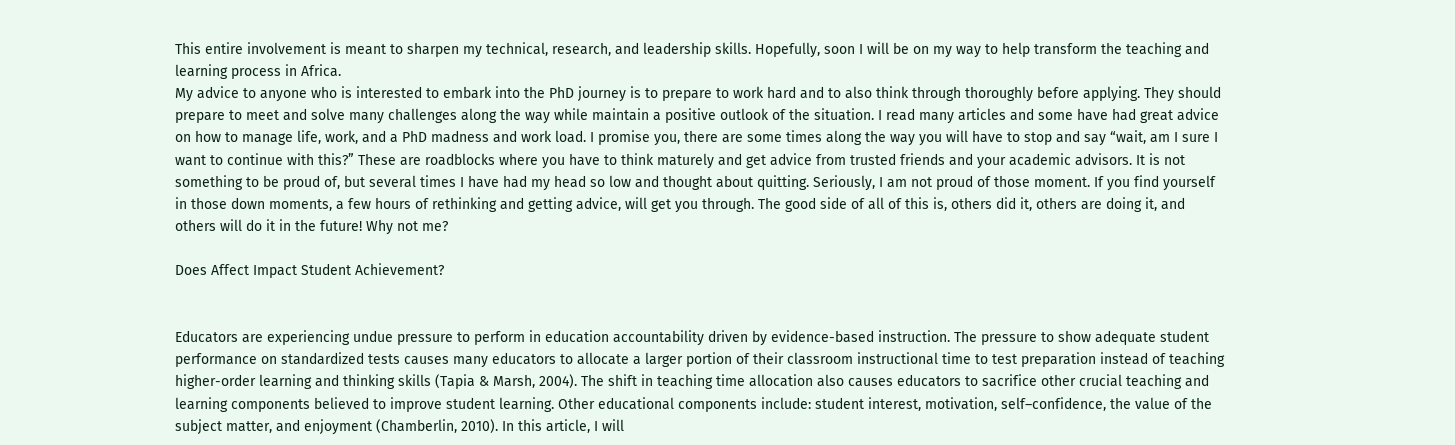This entire involvement is meant to sharpen my technical, research, and leadership skills. Hopefully, soon I will be on my way to help transform the teaching and learning process in Africa.
My advice to anyone who is interested to embark into the PhD journey is to prepare to work hard and to also think through thoroughly before applying. They should prepare to meet and solve many challenges along the way while maintain a positive outlook of the situation. I read many articles and some have had great advice on how to manage life, work, and a PhD madness and work load. I promise you, there are some times along the way you will have to stop and say “wait, am I sure I want to continue with this?” These are roadblocks where you have to think maturely and get advice from trusted friends and your academic advisors. It is not something to be proud of, but several times I have had my head so low and thought about quitting. Seriously, I am not proud of those moment. If you find yourself in those down moments, a few hours of rethinking and getting advice, will get you through. The good side of all of this is, others did it, others are doing it, and others will do it in the future! Why not me?

Does Affect Impact Student Achievement?


Educators are experiencing undue pressure to perform in education accountability driven by evidence-based instruction. The pressure to show adequate student performance on standardized tests causes many educators to allocate a larger portion of their classroom instructional time to test preparation instead of teaching higher-order learning and thinking skills (Tapia & Marsh, 2004). The shift in teaching time allocation also causes educators to sacrifice other crucial teaching and learning components believed to improve student learning. Other educational components include: student interest, motivation, self–confidence, the value of the subject matter, and enjoyment (Chamberlin, 2010). In this article, I will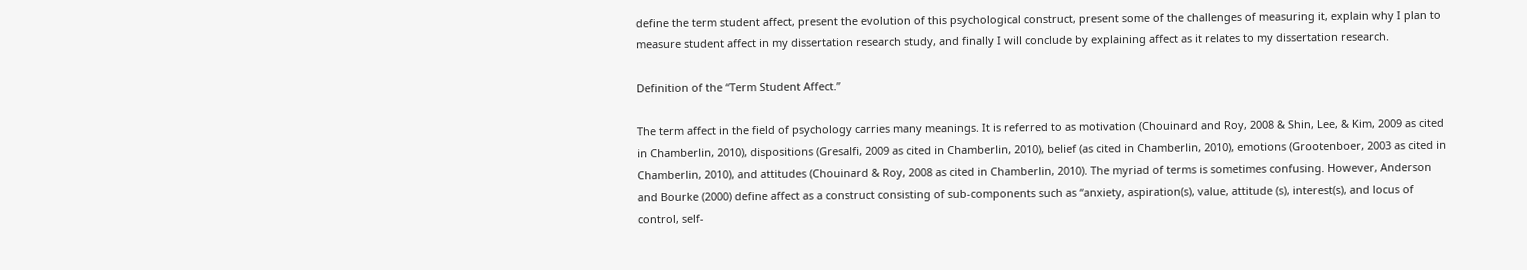define the term student affect, present the evolution of this psychological construct, present some of the challenges of measuring it, explain why I plan to measure student affect in my dissertation research study, and finally I will conclude by explaining affect as it relates to my dissertation research.

Definition of the “Term Student Affect.”

The term affect in the field of psychology carries many meanings. It is referred to as motivation (Chouinard and Roy, 2008 & Shin, Lee, & Kim, 2009 as cited in Chamberlin, 2010), dispositions (Gresalfi, 2009 as cited in Chamberlin, 2010), belief (as cited in Chamberlin, 2010), emotions (Grootenboer, 2003 as cited in Chamberlin, 2010), and attitudes (Chouinard & Roy, 2008 as cited in Chamberlin, 2010). The myriad of terms is sometimes confusing. However, Anderson and Bourke (2000) define affect as a construct consisting of sub-components such as “anxiety, aspiration(s), value, attitude (s), interest(s), and locus of control, self-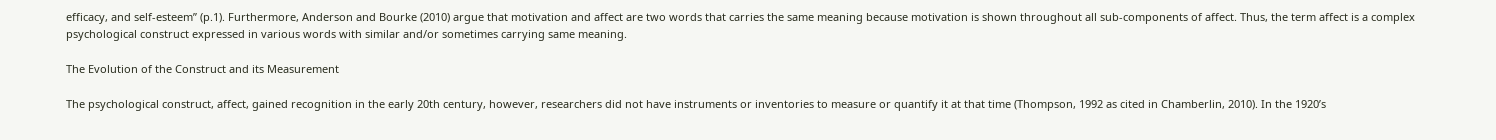efficacy, and self-esteem” (p.1). Furthermore, Anderson and Bourke (2010) argue that motivation and affect are two words that carries the same meaning because motivation is shown throughout all sub-components of affect. Thus, the term affect is a complex psychological construct expressed in various words with similar and/or sometimes carrying same meaning.

The Evolution of the Construct and its Measurement

The psychological construct, affect, gained recognition in the early 20th century, however, researchers did not have instruments or inventories to measure or quantify it at that time (Thompson, 1992 as cited in Chamberlin, 2010). In the 1920’s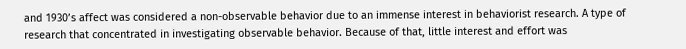and 1930’s affect was considered a non-observable behavior due to an immense interest in behaviorist research. A type of research that concentrated in investigating observable behavior. Because of that, little interest and effort was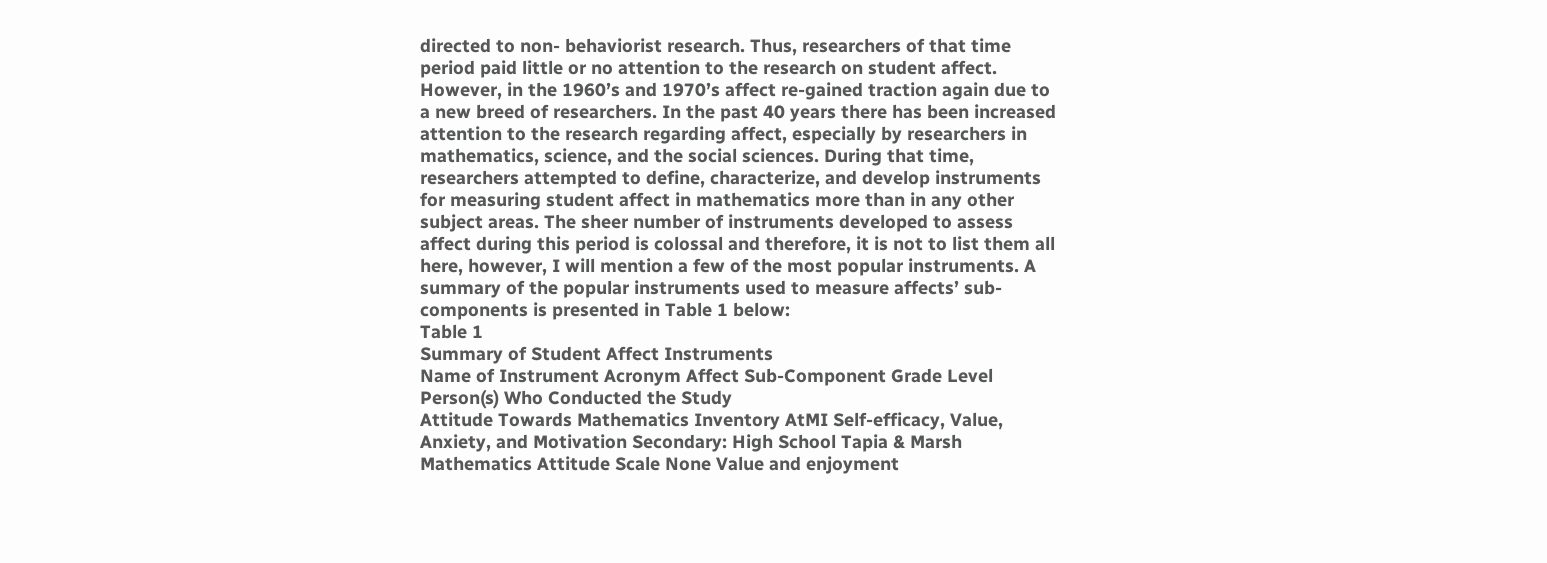directed to non- behaviorist research. Thus, researchers of that time period paid little or no attention to the research on student affect.
However, in the 1960’s and 1970’s affect re-gained traction again due to a new breed of researchers. In the past 40 years there has been increased attention to the research regarding affect, especially by researchers in mathematics, science, and the social sciences. During that time, researchers attempted to define, characterize, and develop instruments for measuring student affect in mathematics more than in any other subject areas. The sheer number of instruments developed to assess affect during this period is colossal and therefore, it is not to list them all here, however, I will mention a few of the most popular instruments. A summary of the popular instruments used to measure affects’ sub- components is presented in Table 1 below:
Table 1
Summary of Student Affect Instruments
Name of Instrument Acronym Affect Sub-Component Grade Level Person(s) Who Conducted the Study
Attitude Towards Mathematics Inventory AtMI Self-efficacy, Value, Anxiety, and Motivation Secondary: High School Tapia & Marsh
Mathematics Attitude Scale None Value and enjoyment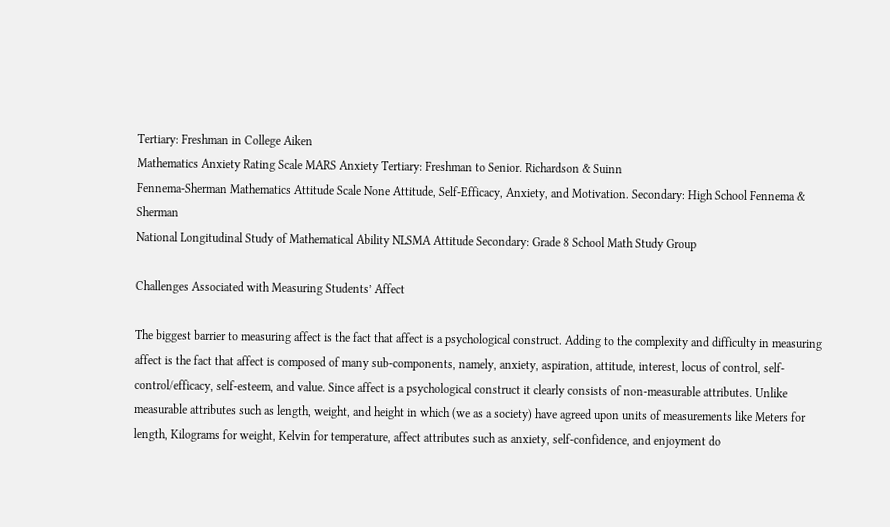Tertiary: Freshman in College Aiken
Mathematics Anxiety Rating Scale MARS Anxiety Tertiary: Freshman to Senior. Richardson & Suinn
Fennema-Sherman Mathematics Attitude Scale None Attitude, Self-Efficacy, Anxiety, and Motivation. Secondary: High School Fennema & Sherman
National Longitudinal Study of Mathematical Ability NLSMA Attitude Secondary: Grade 8 School Math Study Group

Challenges Associated with Measuring Students’ Affect

The biggest barrier to measuring affect is the fact that affect is a psychological construct. Adding to the complexity and difficulty in measuring affect is the fact that affect is composed of many sub-components, namely, anxiety, aspiration, attitude, interest, locus of control, self-control/efficacy, self-esteem, and value. Since affect is a psychological construct it clearly consists of non-measurable attributes. Unlike measurable attributes such as length, weight, and height in which (we as a society) have agreed upon units of measurements like Meters for length, Kilograms for weight, Kelvin for temperature, affect attributes such as anxiety, self-confidence, and enjoyment do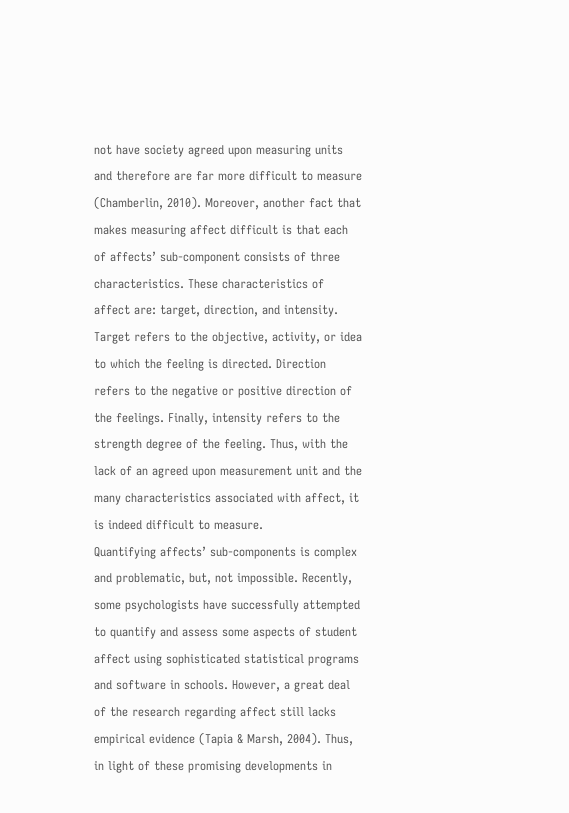not have society agreed upon measuring units and therefore are far more difficult to measure (Chamberlin, 2010). Moreover, another fact that makes measuring affect difficult is that each of affects’ sub-component consists of three characteristics. These characteristics of affect are: target, direction, and intensity. Target refers to the objective, activity, or idea to which the feeling is directed. Direction refers to the negative or positive direction of the feelings. Finally, intensity refers to the strength degree of the feeling. Thus, with the lack of an agreed upon measurement unit and the many characteristics associated with affect, it is indeed difficult to measure.
Quantifying affects’ sub-components is complex and problematic, but, not impossible. Recently, some psychologists have successfully attempted to quantify and assess some aspects of student affect using sophisticated statistical programs and software in schools. However, a great deal of the research regarding affect still lacks empirical evidence (Tapia & Marsh, 2004). Thus, in light of these promising developments in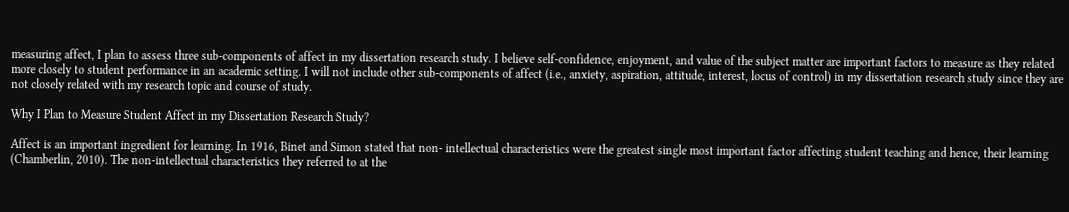measuring affect, I plan to assess three sub-components of affect in my dissertation research study. I believe self-confidence, enjoyment, and value of the subject matter are important factors to measure as they related more closely to student performance in an academic setting. I will not include other sub-components of affect (i.e., anxiety, aspiration, attitude, interest, locus of control) in my dissertation research study since they are not closely related with my research topic and course of study.

Why I Plan to Measure Student Affect in my Dissertation Research Study?

Affect is an important ingredient for learning. In 1916, Binet and Simon stated that non- intellectual characteristics were the greatest single most important factor affecting student teaching and hence, their learning (Chamberlin, 2010). The non-intellectual characteristics they referred to at the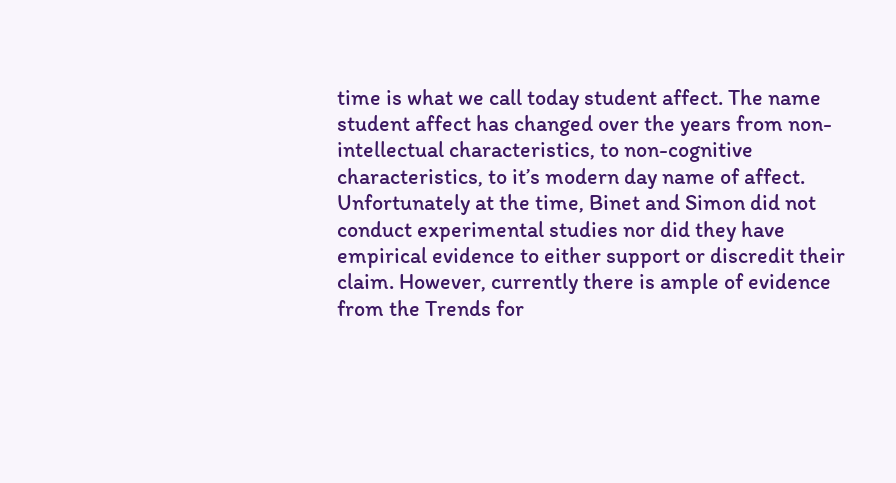time is what we call today student affect. The name student affect has changed over the years from non-intellectual characteristics, to non-cognitive characteristics, to it’s modern day name of affect. Unfortunately at the time, Binet and Simon did not conduct experimental studies nor did they have empirical evidence to either support or discredit their claim. However, currently there is ample of evidence from the Trends for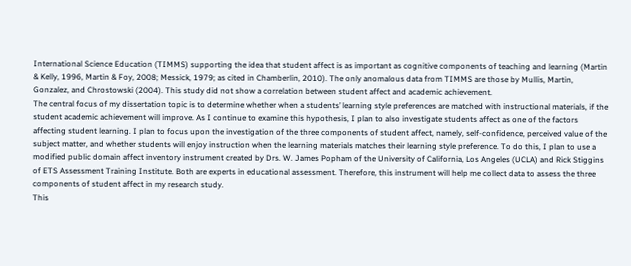International Science Education (TIMMS) supporting the idea that student affect is as important as cognitive components of teaching and learning (Martin & Kelly, 1996, Martin & Foy, 2008; Messick, 1979; as cited in Chamberlin, 2010). The only anomalous data from TIMMS are those by Mullis, Martin, Gonzalez, and Chrostowski (2004). This study did not show a correlation between student affect and academic achievement.
The central focus of my dissertation topic is to determine whether when a students’ learning style preferences are matched with instructional materials, if the student academic achievement will improve. As I continue to examine this hypothesis, I plan to also investigate students affect as one of the factors affecting student learning. I plan to focus upon the investigation of the three components of student affect, namely, self-confidence, perceived value of the subject matter, and whether students will enjoy instruction when the learning materials matches their learning style preference. To do this, I plan to use a modified public domain affect inventory instrument created by Drs. W. James Popham of the University of California, Los Angeles (UCLA) and Rick Stiggins of ETS Assessment Training Institute. Both are experts in educational assessment. Therefore, this instrument will help me collect data to assess the three components of student affect in my research study.
This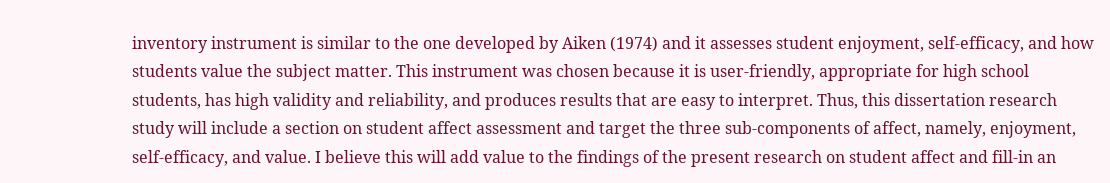inventory instrument is similar to the one developed by Aiken (1974) and it assesses student enjoyment, self-efficacy, and how students value the subject matter. This instrument was chosen because it is user-friendly, appropriate for high school students, has high validity and reliability, and produces results that are easy to interpret. Thus, this dissertation research study will include a section on student affect assessment and target the three sub-components of affect, namely, enjoyment, self-efficacy, and value. I believe this will add value to the findings of the present research on student affect and fill-in an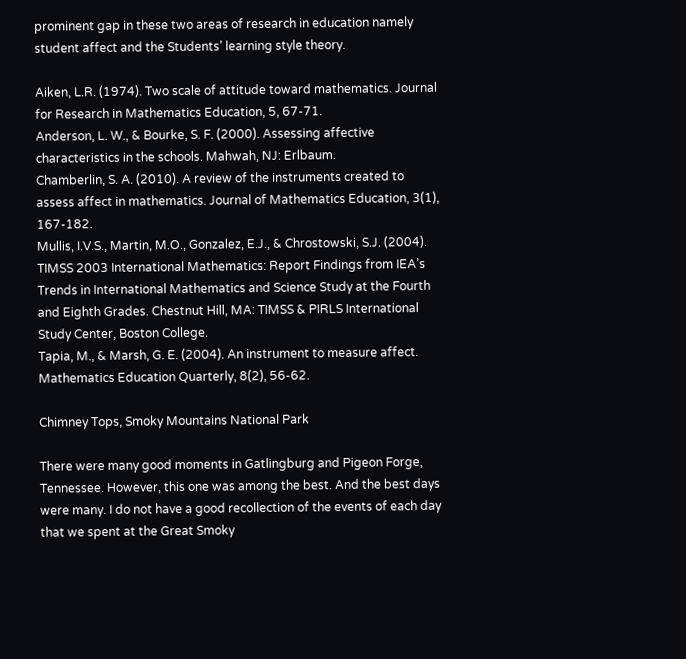prominent gap in these two areas of research in education namely student affect and the Students’ learning style theory.

Aiken, L.R. (1974). Two scale of attitude toward mathematics. Journal for Research in Mathematics Education, 5, 67-71.
Anderson, L. W., & Bourke, S. F. (2000). Assessing affective characteristics in the schools. Mahwah, NJ: Erlbaum.
Chamberlin, S. A. (2010). A review of the instruments created to assess affect in mathematics. Journal of Mathematics Education, 3(1), 167-182.
Mullis, I.V.S., Martin, M.O., Gonzalez, E.J., & Chrostowski, S.J. (2004). TIMSS 2003 International Mathematics: Report Findings from IEA’s Trends in International Mathematics and Science Study at the Fourth and Eighth Grades. Chestnut Hill, MA: TIMSS & PIRLS International Study Center, Boston College.
Tapia, M., & Marsh, G. E. (2004). An instrument to measure affect. Mathematics Education Quarterly, 8(2), 56-62.

Chimney Tops, Smoky Mountains National Park

There were many good moments in Gatlingburg and Pigeon Forge, Tennessee. However, this one was among the best. And the best days were many. I do not have a good recollection of the events of each day that we spent at the Great Smoky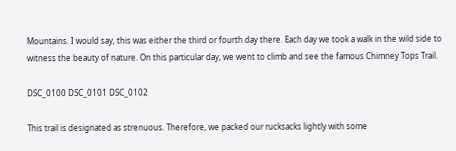Mountains. I would say, this was either the third or fourth day there. Each day we took a walk in the wild side to witness the beauty of nature. On this particular day, we went to climb and see the famous Chimney Tops Trail.

DSC_0100 DSC_0101 DSC_0102

This trail is designated as strenuous. Therefore, we packed our rucksacks lightly with some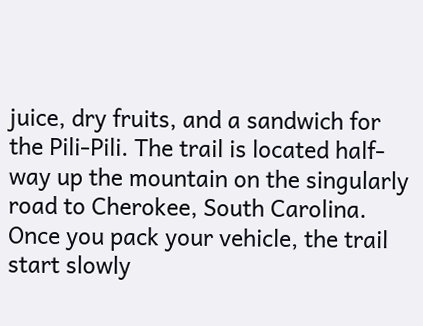juice, dry fruits, and a sandwich for the Pili-Pili. The trail is located half-way up the mountain on the singularly road to Cherokee, South Carolina. Once you pack your vehicle, the trail start slowly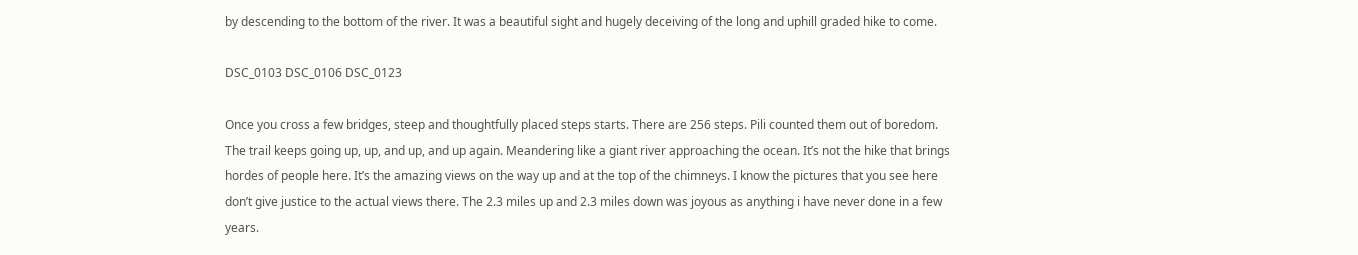by descending to the bottom of the river. It was a beautiful sight and hugely deceiving of the long and uphill graded hike to come.

DSC_0103 DSC_0106 DSC_0123

Once you cross a few bridges, steep and thoughtfully placed steps starts. There are 256 steps. Pili counted them out of boredom. The trail keeps going up, up, and up, and up again. Meandering like a giant river approaching the ocean. It’s not the hike that brings hordes of people here. It’s the amazing views on the way up and at the top of the chimneys. I know the pictures that you see here don’t give justice to the actual views there. The 2.3 miles up and 2.3 miles down was joyous as anything i have never done in a few years.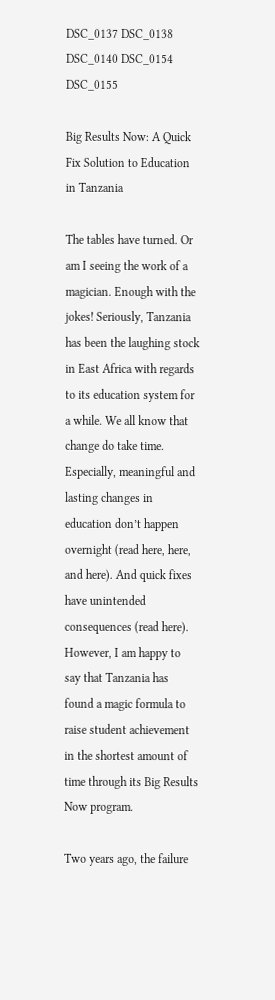DSC_0137 DSC_0138 DSC_0140 DSC_0154 DSC_0155

Big Results Now: A Quick Fix Solution to Education in Tanzania

The tables have turned. Or am I seeing the work of a magician. Enough with the jokes! Seriously, Tanzania has been the laughing stock in East Africa with regards to its education system for a while. We all know that change do take time. Especially, meaningful and lasting changes in education don’t happen overnight (read here, here, and here). And quick fixes have unintended consequences (read here). However, I am happy to say that Tanzania has found a magic formula to raise student achievement in the shortest amount of time through its Big Results Now program.

Two years ago, the failure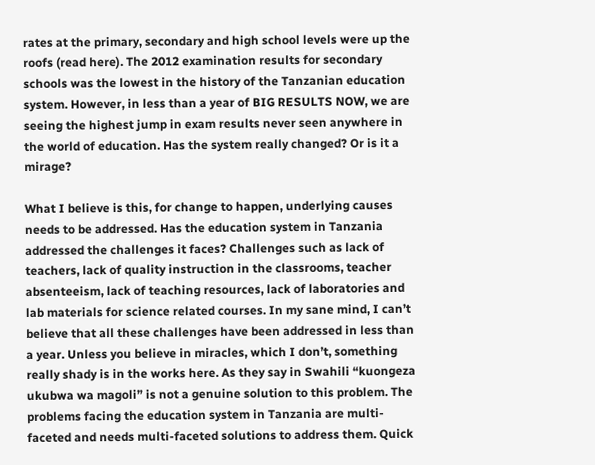rates at the primary, secondary and high school levels were up the roofs (read here). The 2012 examination results for secondary schools was the lowest in the history of the Tanzanian education system. However, in less than a year of BIG RESULTS NOW, we are seeing the highest jump in exam results never seen anywhere in the world of education. Has the system really changed? Or is it a mirage?

What I believe is this, for change to happen, underlying causes needs to be addressed. Has the education system in Tanzania addressed the challenges it faces? Challenges such as lack of teachers, lack of quality instruction in the classrooms, teacher absenteeism, lack of teaching resources, lack of laboratories and lab materials for science related courses. In my sane mind, I can’t believe that all these challenges have been addressed in less than a year. Unless you believe in miracles, which I don’t, something really shady is in the works here. As they say in Swahili “kuongeza ukubwa wa magoli” is not a genuine solution to this problem. The problems facing the education system in Tanzania are multi-faceted and needs multi-faceted solutions to address them. Quick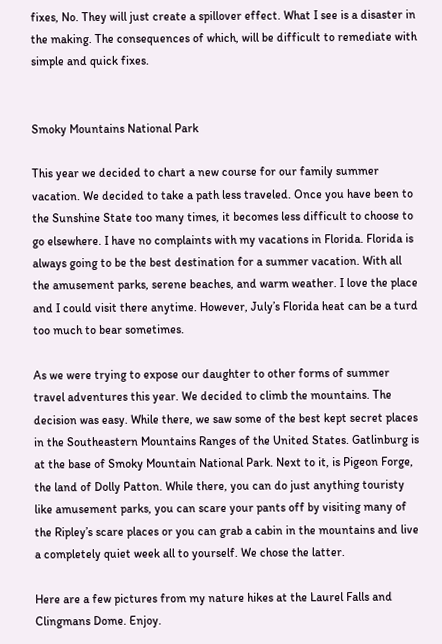fixes, No. They will just create a spillover effect. What I see is a disaster in the making. The consequences of which, will be difficult to remediate with simple and quick fixes.


Smoky Mountains National Park

This year we decided to chart a new course for our family summer vacation. We decided to take a path less traveled. Once you have been to the Sunshine State too many times, it becomes less difficult to choose to go elsewhere. I have no complaints with my vacations in Florida. Florida is always going to be the best destination for a summer vacation. With all the amusement parks, serene beaches, and warm weather. I love the place and I could visit there anytime. However, July’s Florida heat can be a turd too much to bear sometimes.

As we were trying to expose our daughter to other forms of summer travel adventures this year. We decided to climb the mountains. The decision was easy. While there, we saw some of the best kept secret places in the Southeastern Mountains Ranges of the United States. Gatlinburg is at the base of Smoky Mountain National Park. Next to it, is Pigeon Forge, the land of Dolly Patton. While there, you can do just anything touristy like amusement parks, you can scare your pants off by visiting many of the Ripley’s scare places or you can grab a cabin in the mountains and live a completely quiet week all to yourself. We chose the latter.

Here are a few pictures from my nature hikes at the Laurel Falls and Clingmans Dome. Enjoy.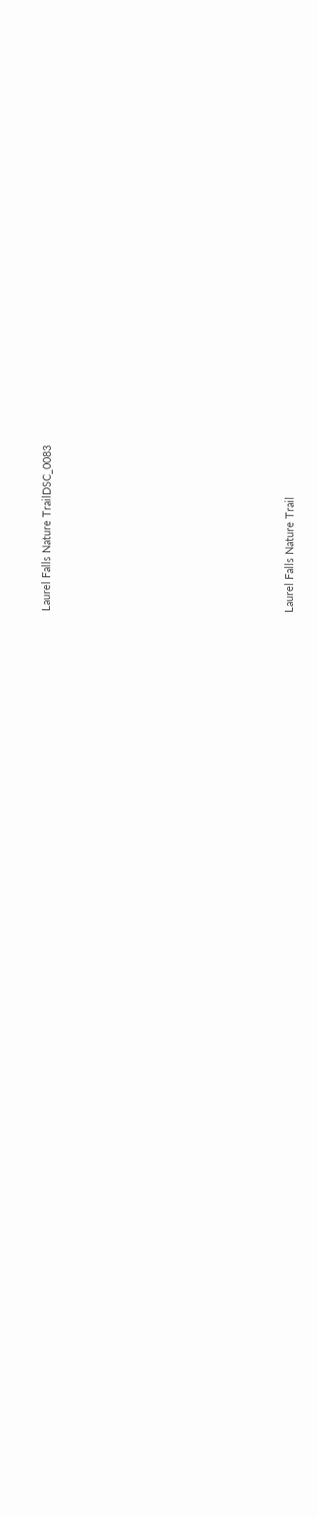Laurel Falls Nature TrailDSC_0083













Laurel Falls Nature Trail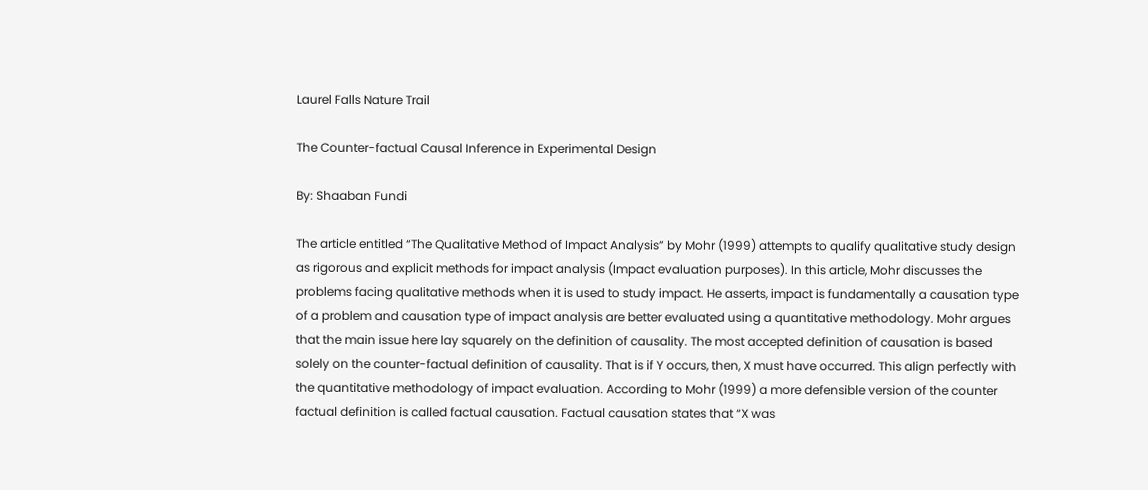Laurel Falls Nature Trail

The Counter-factual Causal Inference in Experimental Design

By: Shaaban Fundi

The article entitled “The Qualitative Method of Impact Analysis” by Mohr (1999) attempts to qualify qualitative study design as rigorous and explicit methods for impact analysis (Impact evaluation purposes). In this article, Mohr discusses the problems facing qualitative methods when it is used to study impact. He asserts, impact is fundamentally a causation type of a problem and causation type of impact analysis are better evaluated using a quantitative methodology. Mohr argues that the main issue here lay squarely on the definition of causality. The most accepted definition of causation is based solely on the counter-factual definition of causality. That is if Y occurs, then, X must have occurred. This align perfectly with the quantitative methodology of impact evaluation. According to Mohr (1999) a more defensible version of the counter factual definition is called factual causation. Factual causation states that “X was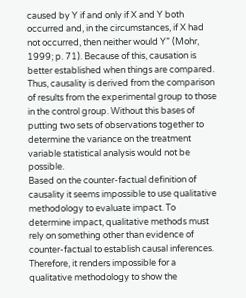caused by Y if and only if X and Y both occurred and, in the circumstances, if X had not occurred, then neither would Y” (Mohr, 1999; p. 71). Because of this, causation is better established when things are compared. Thus, causality is derived from the comparison of results from the experimental group to those in the control group. Without this bases of putting two sets of observations together to determine the variance on the treatment variable statistical analysis would not be possible.
Based on the counter-factual definition of causality it seems impossible to use qualitative methodology to evaluate impact. To determine impact, qualitative methods must rely on something other than evidence of counter-factual to establish causal inferences. Therefore, it renders impossible for a qualitative methodology to show the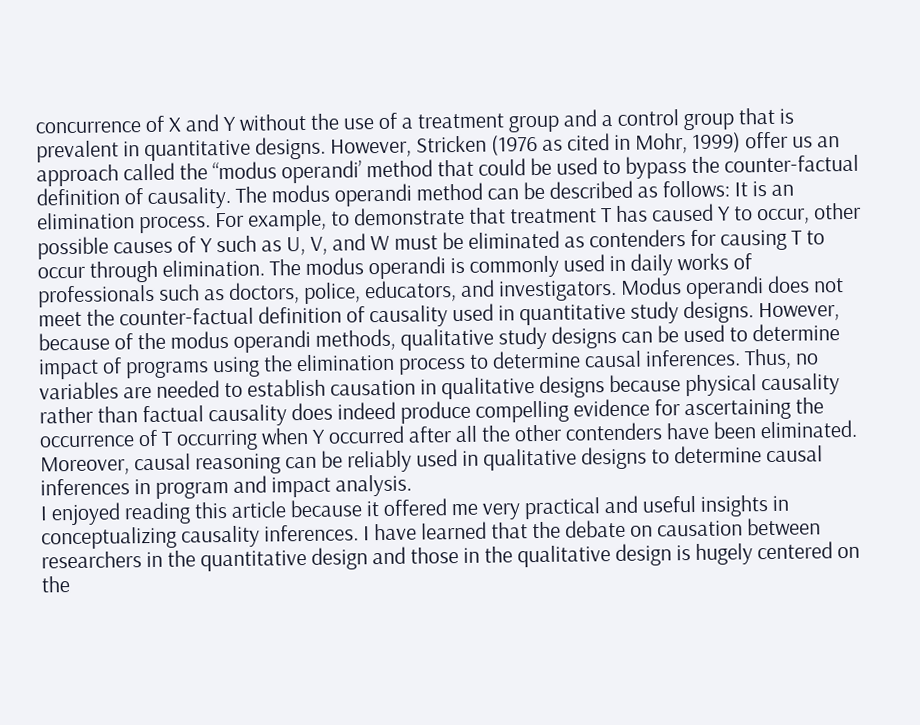concurrence of X and Y without the use of a treatment group and a control group that is prevalent in quantitative designs. However, Stricken (1976 as cited in Mohr, 1999) offer us an approach called the “modus operandi’ method that could be used to bypass the counter-factual definition of causality. The modus operandi method can be described as follows: It is an elimination process. For example, to demonstrate that treatment T has caused Y to occur, other possible causes of Y such as U, V, and W must be eliminated as contenders for causing T to occur through elimination. The modus operandi is commonly used in daily works of professionals such as doctors, police, educators, and investigators. Modus operandi does not meet the counter-factual definition of causality used in quantitative study designs. However, because of the modus operandi methods, qualitative study designs can be used to determine impact of programs using the elimination process to determine causal inferences. Thus, no variables are needed to establish causation in qualitative designs because physical causality rather than factual causality does indeed produce compelling evidence for ascertaining the occurrence of T occurring when Y occurred after all the other contenders have been eliminated. Moreover, causal reasoning can be reliably used in qualitative designs to determine causal inferences in program and impact analysis.
I enjoyed reading this article because it offered me very practical and useful insights in conceptualizing causality inferences. I have learned that the debate on causation between researchers in the quantitative design and those in the qualitative design is hugely centered on the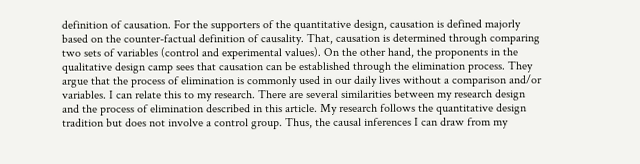definition of causation. For the supporters of the quantitative design, causation is defined majorly based on the counter-factual definition of causality. That, causation is determined through comparing two sets of variables (control and experimental values). On the other hand, the proponents in the qualitative design camp sees that causation can be established through the elimination process. They argue that the process of elimination is commonly used in our daily lives without a comparison and/or variables. I can relate this to my research. There are several similarities between my research design and the process of elimination described in this article. My research follows the quantitative design tradition but does not involve a control group. Thus, the causal inferences I can draw from my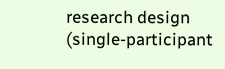research design (single-participant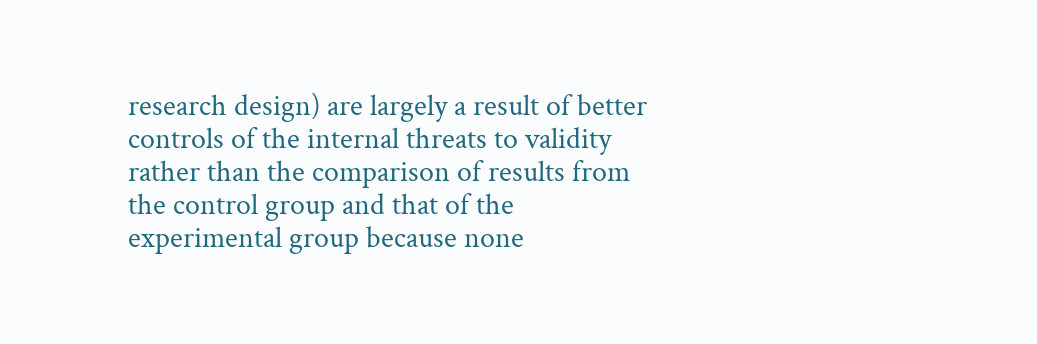research design) are largely a result of better controls of the internal threats to validity rather than the comparison of results from the control group and that of the experimental group because none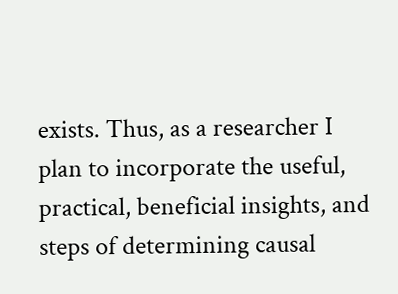exists. Thus, as a researcher I plan to incorporate the useful, practical, beneficial insights, and steps of determining causal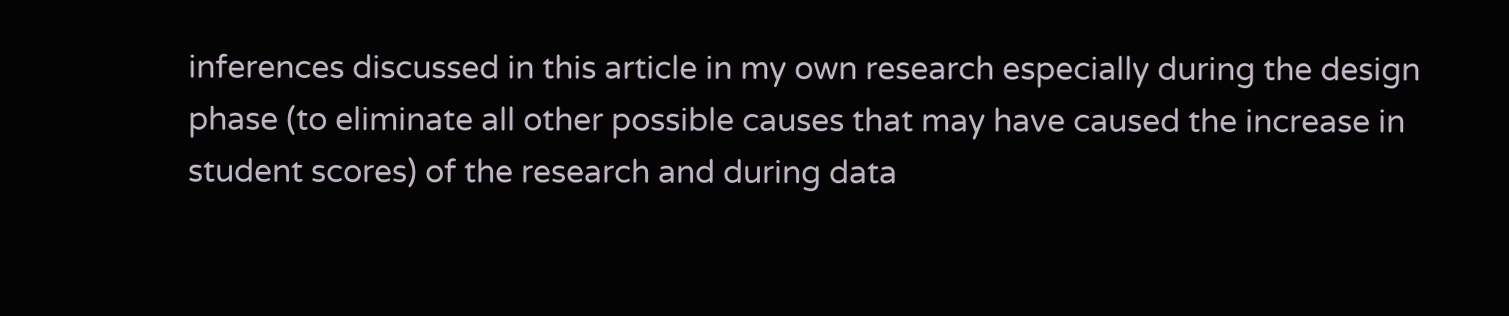inferences discussed in this article in my own research especially during the design phase (to eliminate all other possible causes that may have caused the increase in student scores) of the research and during data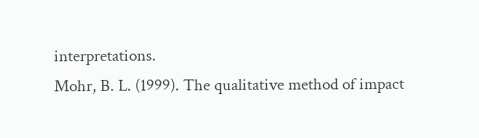interpretations.
Mohr, B. L. (1999). The qualitative method of impact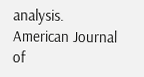analysis. American Journal of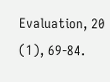Evaluation, 20 (1), 69-84.